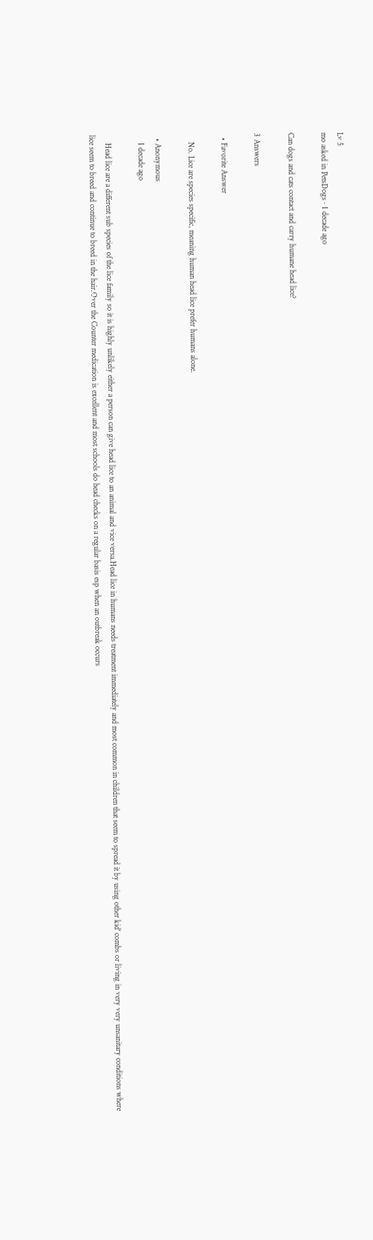Lv 5
mo asked in PetsDogs · 1 decade ago

Can dogs and cats contact and carry humane head lice?

3 Answers

  • Favorite Answer

    No. Lice are species specific, meaning human head lice prefer humans alone.

  • Anonymous
    1 decade ago

    Head lice are a different sub species of the lice family so it is highly unlikely either a person can give head lice to an animal and vice versa.Head lice in humans needs treatment immediately and most common in children that seem to spread it by using other kid' combs or living in very very unsanitary conditions where lice seem to breed and continue to breed in the hair.Over the Counter medication is excellent and most schools do head checks on a regular basis esp when an outbreak occurs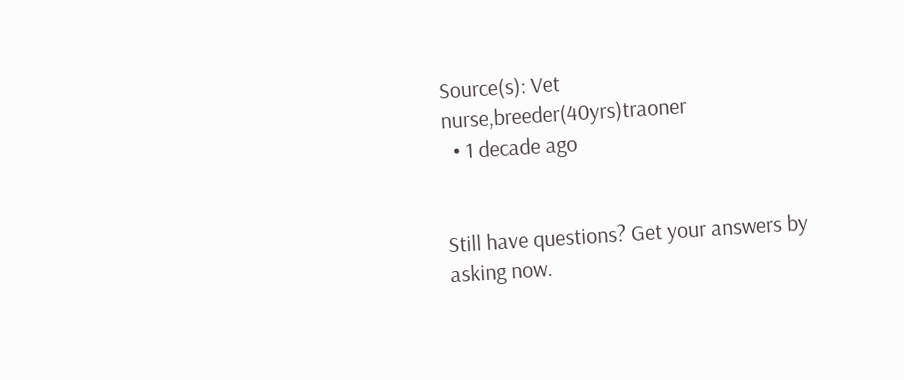Source(s): Vet nurse,breeder(40yrs)traoner
  • 1 decade ago


Still have questions? Get your answers by asking now.